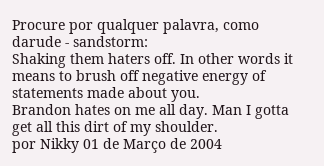Procure por qualquer palavra, como darude - sandstorm:
Shaking them haters off. In other words it means to brush off negative energy of statements made about you.
Brandon hates on me all day. Man I gotta get all this dirt of my shoulder.
por Nikky 01 de Março de 2004